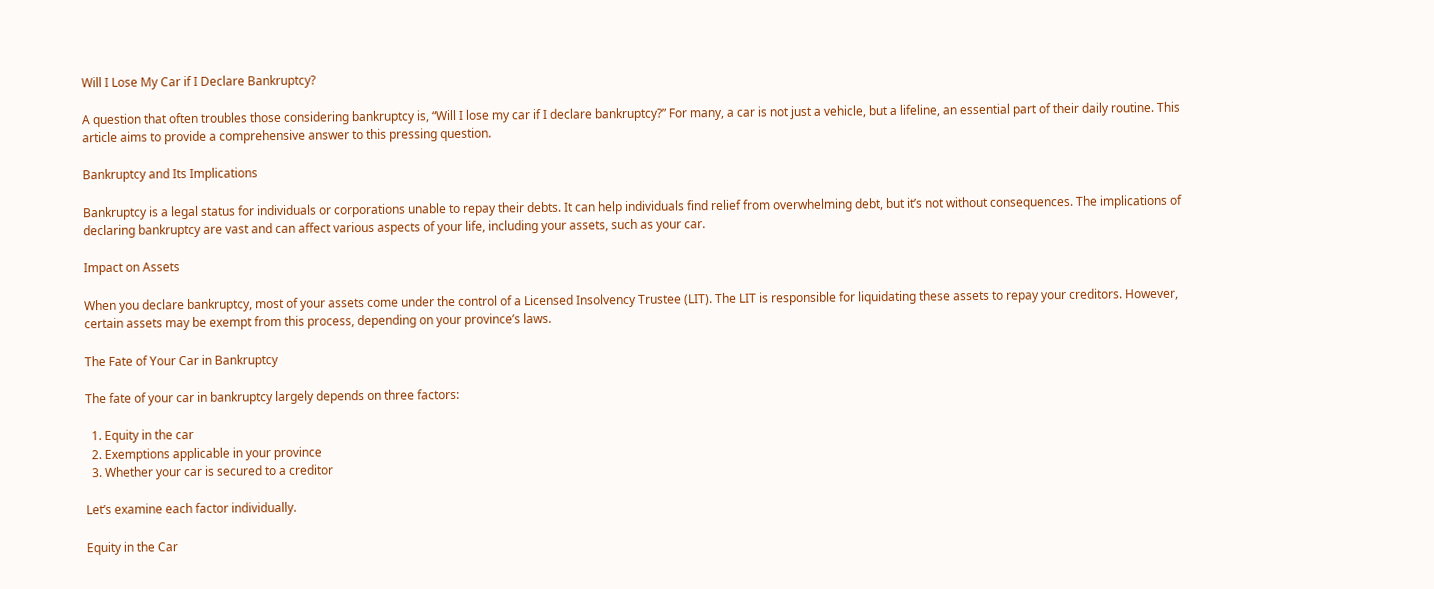Will I Lose My Car if I Declare Bankruptcy?

A question that often troubles those considering bankruptcy is, “Will I lose my car if I declare bankruptcy?” For many, a car is not just a vehicle, but a lifeline, an essential part of their daily routine. This article aims to provide a comprehensive answer to this pressing question.

Bankruptcy and Its Implications

Bankruptcy is a legal status for individuals or corporations unable to repay their debts. It can help individuals find relief from overwhelming debt, but it’s not without consequences. The implications of declaring bankruptcy are vast and can affect various aspects of your life, including your assets, such as your car.

Impact on Assets

When you declare bankruptcy, most of your assets come under the control of a Licensed Insolvency Trustee (LIT). The LIT is responsible for liquidating these assets to repay your creditors. However, certain assets may be exempt from this process, depending on your province’s laws.

The Fate of Your Car in Bankruptcy

The fate of your car in bankruptcy largely depends on three factors:

  1. Equity in the car
  2. Exemptions applicable in your province
  3. Whether your car is secured to a creditor

Let’s examine each factor individually.

Equity in the Car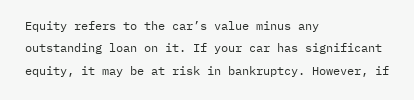Equity refers to the car’s value minus any outstanding loan on it. If your car has significant equity, it may be at risk in bankruptcy. However, if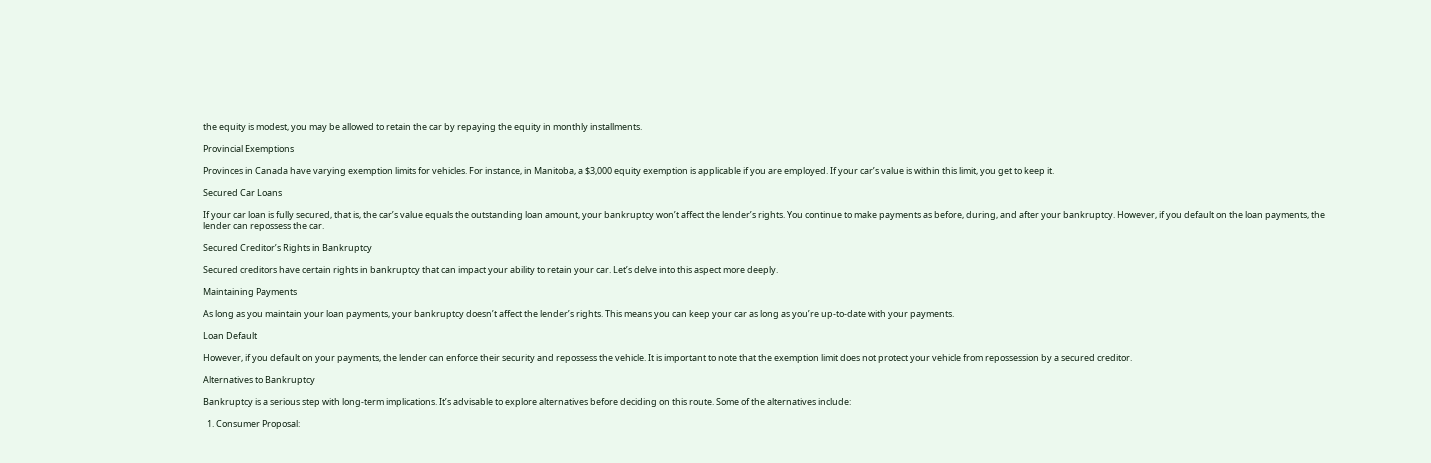the equity is modest, you may be allowed to retain the car by repaying the equity in monthly installments.

Provincial Exemptions

Provinces in Canada have varying exemption limits for vehicles. For instance, in Manitoba, a $3,000 equity exemption is applicable if you are employed. If your car’s value is within this limit, you get to keep it.

Secured Car Loans

If your car loan is fully secured, that is, the car’s value equals the outstanding loan amount, your bankruptcy won’t affect the lender’s rights. You continue to make payments as before, during, and after your bankruptcy. However, if you default on the loan payments, the lender can repossess the car.

Secured Creditor’s Rights in Bankruptcy

Secured creditors have certain rights in bankruptcy that can impact your ability to retain your car. Let’s delve into this aspect more deeply.

Maintaining Payments

As long as you maintain your loan payments, your bankruptcy doesn’t affect the lender’s rights. This means you can keep your car as long as you’re up-to-date with your payments.

Loan Default

However, if you default on your payments, the lender can enforce their security and repossess the vehicle. It is important to note that the exemption limit does not protect your vehicle from repossession by a secured creditor.

Alternatives to Bankruptcy

Bankruptcy is a serious step with long-term implications. It’s advisable to explore alternatives before deciding on this route. Some of the alternatives include:

  1. Consumer Proposal: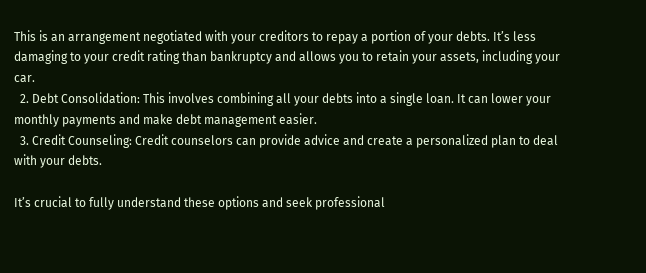This is an arrangement negotiated with your creditors to repay a portion of your debts. It’s less damaging to your credit rating than bankruptcy and allows you to retain your assets, including your car.
  2. Debt Consolidation: This involves combining all your debts into a single loan. It can lower your monthly payments and make debt management easier.
  3. Credit Counseling: Credit counselors can provide advice and create a personalized plan to deal with your debts.

It’s crucial to fully understand these options and seek professional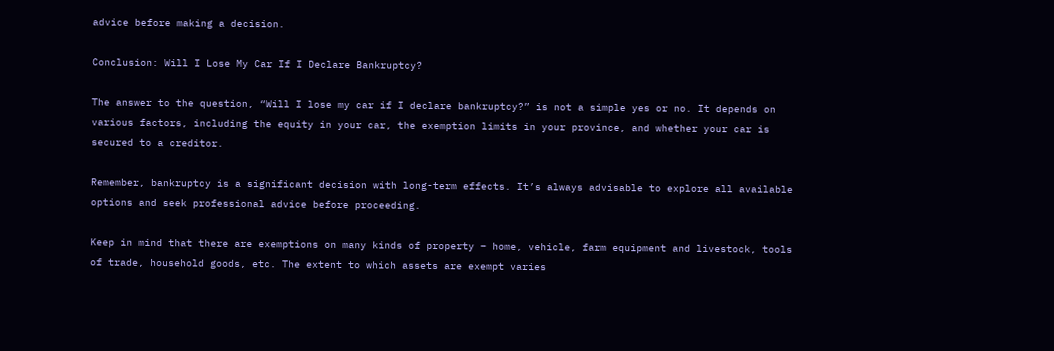advice before making a decision.

Conclusion: Will I Lose My Car If I Declare Bankruptcy?

The answer to the question, “Will I lose my car if I declare bankruptcy?” is not a simple yes or no. It depends on various factors, including the equity in your car, the exemption limits in your province, and whether your car is secured to a creditor.

Remember, bankruptcy is a significant decision with long-term effects. It’s always advisable to explore all available options and seek professional advice before proceeding.

Keep in mind that there are exemptions on many kinds of property – home, vehicle, farm equipment and livestock, tools of trade, household goods, etc. The extent to which assets are exempt varies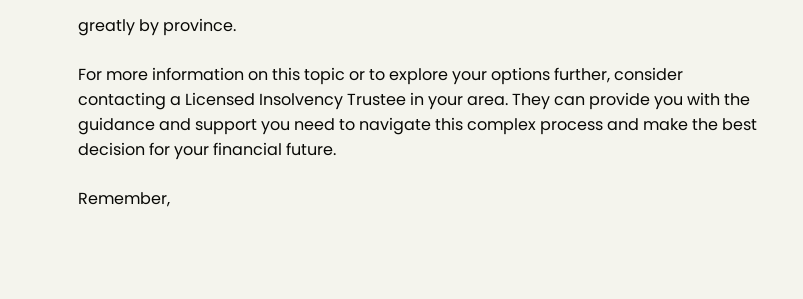greatly by province.

For more information on this topic or to explore your options further, consider contacting a Licensed Insolvency Trustee in your area. They can provide you with the guidance and support you need to navigate this complex process and make the best decision for your financial future.

Remember,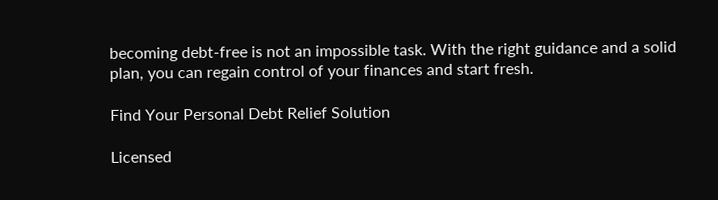becoming debt-free is not an impossible task. With the right guidance and a solid plan, you can regain control of your finances and start fresh.

Find Your Personal Debt Relief Solution

Licensed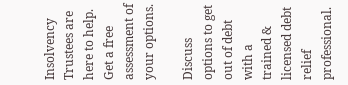Insolvency Trustees are here to help. Get a free assessment of your options.

Discuss options to get out of debt with a trained & licensed debt relief professional.